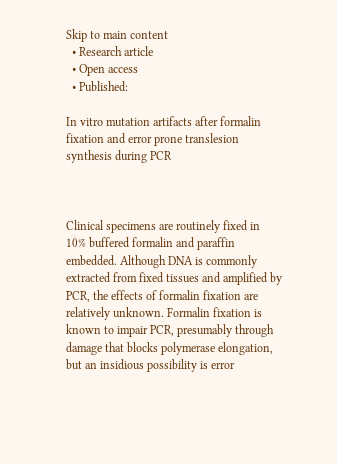Skip to main content
  • Research article
  • Open access
  • Published:

In vitro mutation artifacts after formalin fixation and error prone translesion synthesis during PCR



Clinical specimens are routinely fixed in 10% buffered formalin and paraffin embedded. Although DNA is commonly extracted from fixed tissues and amplified by PCR, the effects of formalin fixation are relatively unknown. Formalin fixation is known to impair PCR, presumably through damage that blocks polymerase elongation, but an insidious possibility is error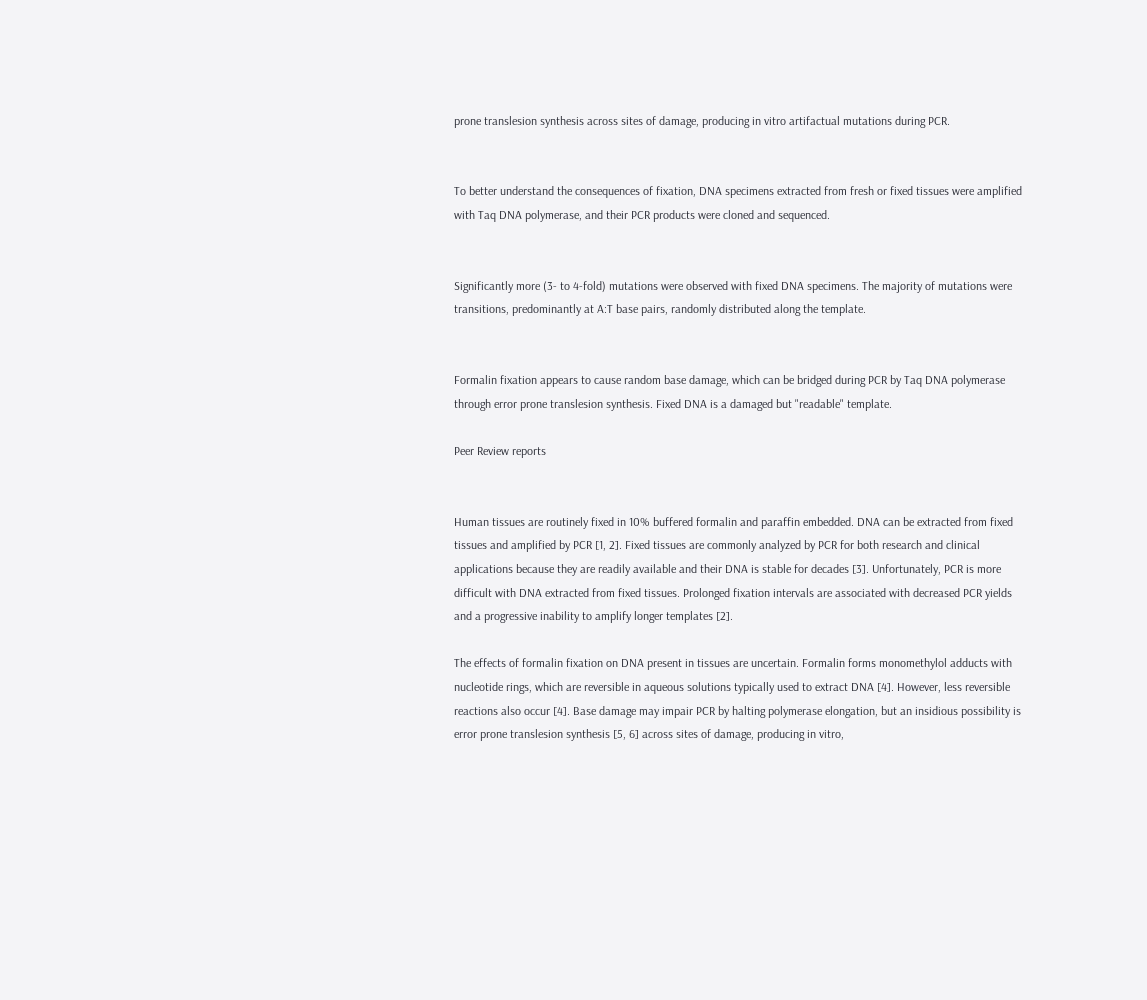prone translesion synthesis across sites of damage, producing in vitro artifactual mutations during PCR.


To better understand the consequences of fixation, DNA specimens extracted from fresh or fixed tissues were amplified with Taq DNA polymerase, and their PCR products were cloned and sequenced.


Significantly more (3- to 4-fold) mutations were observed with fixed DNA specimens. The majority of mutations were transitions, predominantly at A:T base pairs, randomly distributed along the template.


Formalin fixation appears to cause random base damage, which can be bridged during PCR by Taq DNA polymerase through error prone translesion synthesis. Fixed DNA is a damaged but "readable" template.

Peer Review reports


Human tissues are routinely fixed in 10% buffered formalin and paraffin embedded. DNA can be extracted from fixed tissues and amplified by PCR [1, 2]. Fixed tissues are commonly analyzed by PCR for both research and clinical applications because they are readily available and their DNA is stable for decades [3]. Unfortunately, PCR is more difficult with DNA extracted from fixed tissues. Prolonged fixation intervals are associated with decreased PCR yields and a progressive inability to amplify longer templates [2].

The effects of formalin fixation on DNA present in tissues are uncertain. Formalin forms monomethylol adducts with nucleotide rings, which are reversible in aqueous solutions typically used to extract DNA [4]. However, less reversible reactions also occur [4]. Base damage may impair PCR by halting polymerase elongation, but an insidious possibility is error prone translesion synthesis [5, 6] across sites of damage, producing in vitro,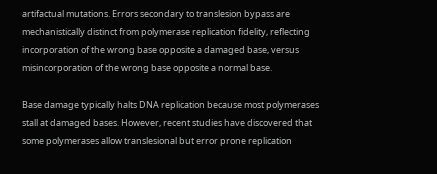artifactual mutations. Errors secondary to translesion bypass are mechanistically distinct from polymerase replication fidelity, reflecting incorporation of the wrong base opposite a damaged base, versus misincorporation of the wrong base opposite a normal base.

Base damage typically halts DNA replication because most polymerases stall at damaged bases. However, recent studies have discovered that some polymerases allow translesional but error prone replication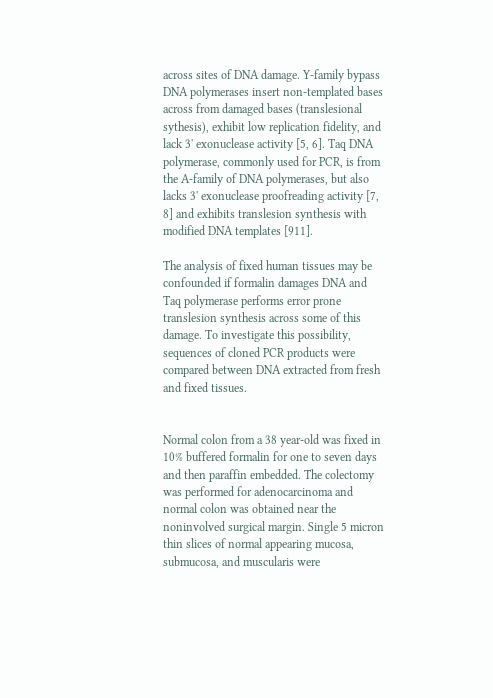across sites of DNA damage. Y-family bypass DNA polymerases insert non-templated bases across from damaged bases (translesional sythesis), exhibit low replication fidelity, and lack 3' exonuclease activity [5, 6]. Taq DNA polymerase, commonly used for PCR, is from the A-family of DNA polymerases, but also lacks 3' exonuclease proofreading activity [7, 8] and exhibits translesion synthesis with modified DNA templates [911].

The analysis of fixed human tissues may be confounded if formalin damages DNA and Taq polymerase performs error prone translesion synthesis across some of this damage. To investigate this possibility, sequences of cloned PCR products were compared between DNA extracted from fresh and fixed tissues.


Normal colon from a 38 year-old was fixed in 10% buffered formalin for one to seven days and then paraffin embedded. The colectomy was performed for adenocarcinoma and normal colon was obtained near the noninvolved surgical margin. Single 5 micron thin slices of normal appearing mucosa, submucosa, and muscularis were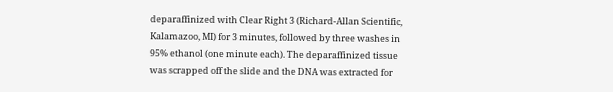deparaffinized with Clear Right 3 (Richard-Allan Scientific, Kalamazoo, MI) for 3 minutes, followed by three washes in 95% ethanol (one minute each). The deparaffinized tissue was scrapped off the slide and the DNA was extracted for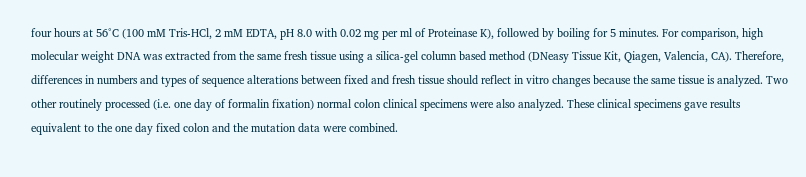four hours at 56°C (100 mM Tris-HCl, 2 mM EDTA, pH 8.0 with 0.02 mg per ml of Proteinase K), followed by boiling for 5 minutes. For comparison, high molecular weight DNA was extracted from the same fresh tissue using a silica-gel column based method (DNeasy Tissue Kit, Qiagen, Valencia, CA). Therefore, differences in numbers and types of sequence alterations between fixed and fresh tissue should reflect in vitro changes because the same tissue is analyzed. Two other routinely processed (i.e. one day of formalin fixation) normal colon clinical specimens were also analyzed. These clinical specimens gave results equivalent to the one day fixed colon and the mutation data were combined.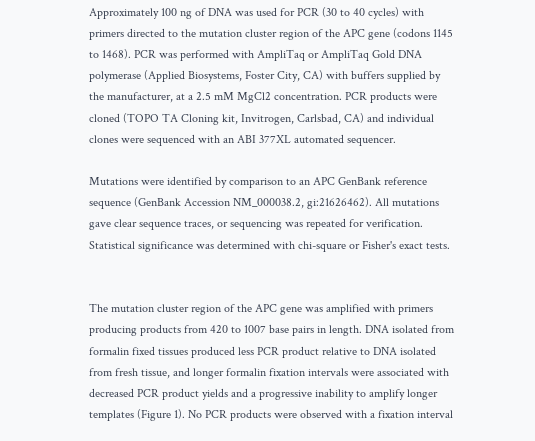Approximately 100 ng of DNA was used for PCR (30 to 40 cycles) with primers directed to the mutation cluster region of the APC gene (codons 1145 to 1468). PCR was performed with AmpliTaq or AmpliTaq Gold DNA polymerase (Applied Biosystems, Foster City, CA) with buffers supplied by the manufacturer, at a 2.5 mM MgCl2 concentration. PCR products were cloned (TOPO TA Cloning kit, Invitrogen, Carlsbad, CA) and individual clones were sequenced with an ABI 377XL automated sequencer.

Mutations were identified by comparison to an APC GenBank reference sequence (GenBank Accession NM_000038.2, gi:21626462). All mutations gave clear sequence traces, or sequencing was repeated for verification. Statistical significance was determined with chi-square or Fisher's exact tests.


The mutation cluster region of the APC gene was amplified with primers producing products from 420 to 1007 base pairs in length. DNA isolated from formalin fixed tissues produced less PCR product relative to DNA isolated from fresh tissue, and longer formalin fixation intervals were associated with decreased PCR product yields and a progressive inability to amplify longer templates (Figure 1). No PCR products were observed with a fixation interval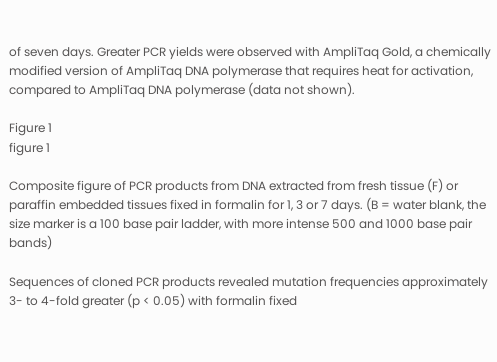of seven days. Greater PCR yields were observed with AmpliTaq Gold, a chemically modified version of AmpliTaq DNA polymerase that requires heat for activation, compared to AmpliTaq DNA polymerase (data not shown).

Figure 1
figure 1

Composite figure of PCR products from DNA extracted from fresh tissue (F) or paraffin embedded tissues fixed in formalin for 1, 3 or 7 days. (B = water blank, the size marker is a 100 base pair ladder, with more intense 500 and 1000 base pair bands)

Sequences of cloned PCR products revealed mutation frequencies approximately 3- to 4-fold greater (p < 0.05) with formalin fixed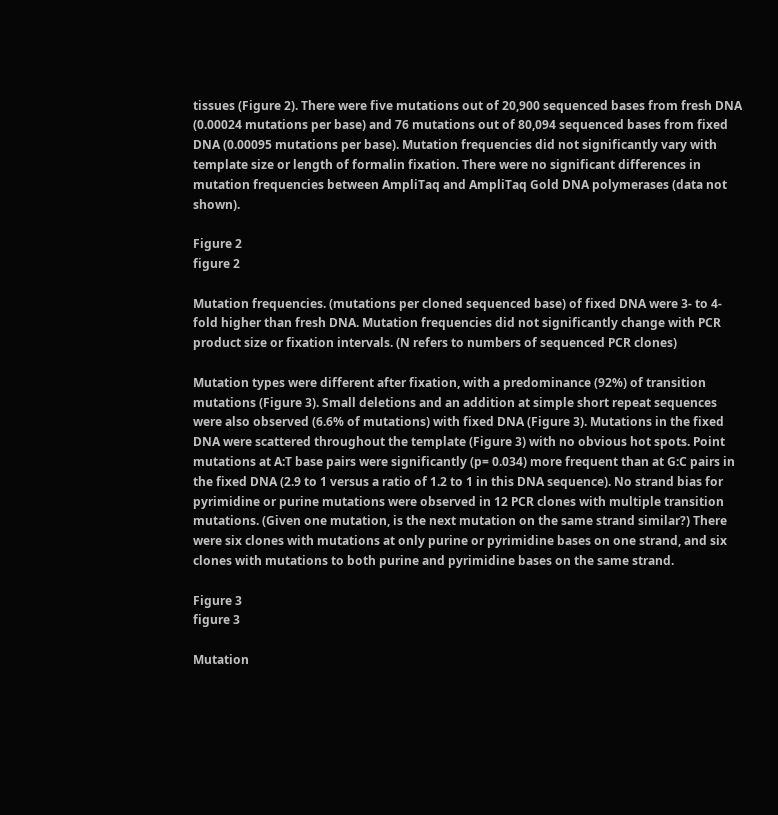tissues (Figure 2). There were five mutations out of 20,900 sequenced bases from fresh DNA (0.00024 mutations per base) and 76 mutations out of 80,094 sequenced bases from fixed DNA (0.00095 mutations per base). Mutation frequencies did not significantly vary with template size or length of formalin fixation. There were no significant differences in mutation frequencies between AmpliTaq and AmpliTaq Gold DNA polymerases (data not shown).

Figure 2
figure 2

Mutation frequencies. (mutations per cloned sequenced base) of fixed DNA were 3- to 4-fold higher than fresh DNA. Mutation frequencies did not significantly change with PCR product size or fixation intervals. (N refers to numbers of sequenced PCR clones)

Mutation types were different after fixation, with a predominance (92%) of transition mutations (Figure 3). Small deletions and an addition at simple short repeat sequences were also observed (6.6% of mutations) with fixed DNA (Figure 3). Mutations in the fixed DNA were scattered throughout the template (Figure 3) with no obvious hot spots. Point mutations at A:T base pairs were significantly (p= 0.034) more frequent than at G:C pairs in the fixed DNA (2.9 to 1 versus a ratio of 1.2 to 1 in this DNA sequence). No strand bias for pyrimidine or purine mutations were observed in 12 PCR clones with multiple transition mutations. (Given one mutation, is the next mutation on the same strand similar?) There were six clones with mutations at only purine or pyrimidine bases on one strand, and six clones with mutations to both purine and pyrimidine bases on the same strand.

Figure 3
figure 3

Mutation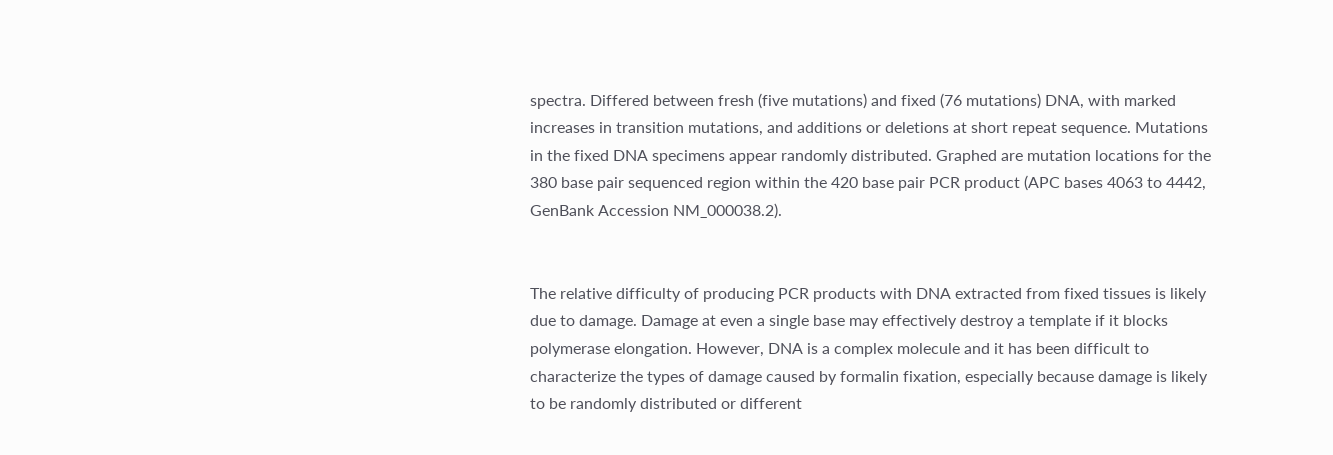spectra. Differed between fresh (five mutations) and fixed (76 mutations) DNA, with marked increases in transition mutations, and additions or deletions at short repeat sequence. Mutations in the fixed DNA specimens appear randomly distributed. Graphed are mutation locations for the 380 base pair sequenced region within the 420 base pair PCR product (APC bases 4063 to 4442, GenBank Accession NM_000038.2).


The relative difficulty of producing PCR products with DNA extracted from fixed tissues is likely due to damage. Damage at even a single base may effectively destroy a template if it blocks polymerase elongation. However, DNA is a complex molecule and it has been difficult to characterize the types of damage caused by formalin fixation, especially because damage is likely to be randomly distributed or different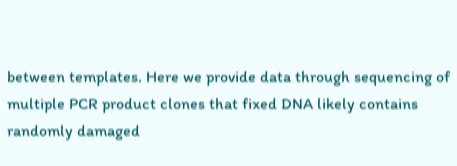between templates. Here we provide data through sequencing of multiple PCR product clones that fixed DNA likely contains randomly damaged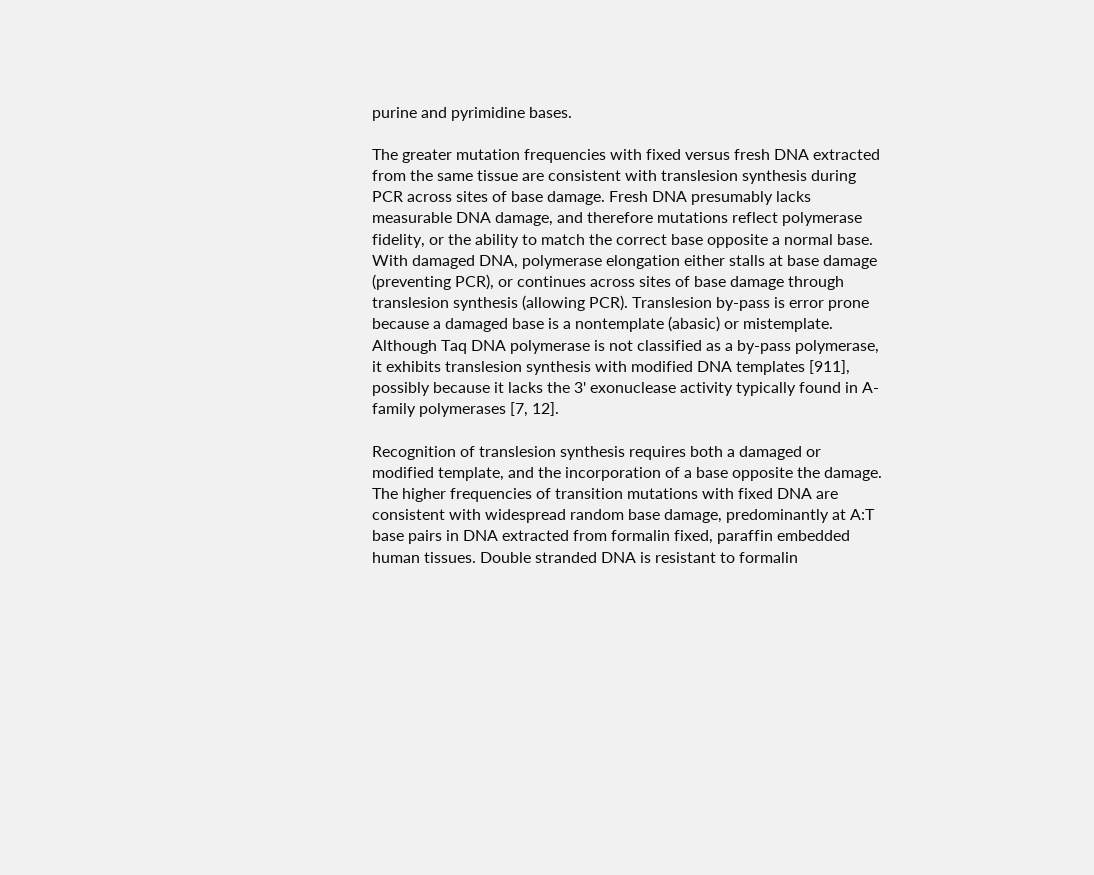purine and pyrimidine bases.

The greater mutation frequencies with fixed versus fresh DNA extracted from the same tissue are consistent with translesion synthesis during PCR across sites of base damage. Fresh DNA presumably lacks measurable DNA damage, and therefore mutations reflect polymerase fidelity, or the ability to match the correct base opposite a normal base. With damaged DNA, polymerase elongation either stalls at base damage (preventing PCR), or continues across sites of base damage through translesion synthesis (allowing PCR). Translesion by-pass is error prone because a damaged base is a nontemplate (abasic) or mistemplate. Although Taq DNA polymerase is not classified as a by-pass polymerase, it exhibits translesion synthesis with modified DNA templates [911], possibly because it lacks the 3' exonuclease activity typically found in A-family polymerases [7, 12].

Recognition of translesion synthesis requires both a damaged or modified template, and the incorporation of a base opposite the damage. The higher frequencies of transition mutations with fixed DNA are consistent with widespread random base damage, predominantly at A:T base pairs in DNA extracted from formalin fixed, paraffin embedded human tissues. Double stranded DNA is resistant to formalin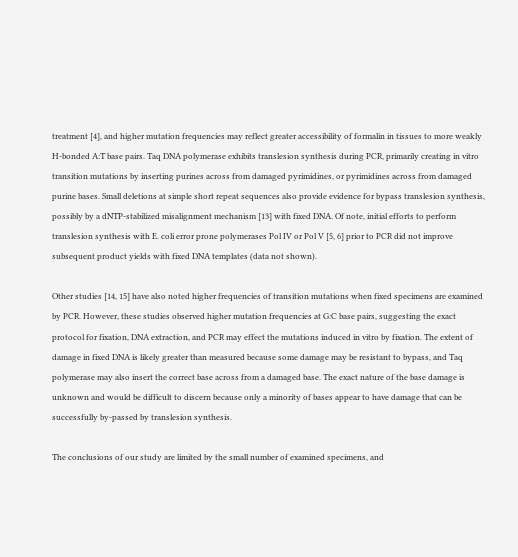treatment [4], and higher mutation frequencies may reflect greater accessibility of formalin in tissues to more weakly H-bonded A:T base pairs. Taq DNA polymerase exhibits translesion synthesis during PCR, primarily creating in vitro transition mutations by inserting purines across from damaged pyrimidines, or pyrimidines across from damaged purine bases. Small deletions at simple short repeat sequences also provide evidence for bypass translesion synthesis, possibly by a dNTP-stabilized misalignment mechanism [13] with fixed DNA. Of note, initial efforts to perform translesion synthesis with E. coli error prone polymerases Pol IV or Pol V [5, 6] prior to PCR did not improve subsequent product yields with fixed DNA templates (data not shown).

Other studies [14, 15] have also noted higher frequencies of transition mutations when fixed specimens are examined by PCR. However, these studies observed higher mutation frequencies at G:C base pairs, suggesting the exact protocol for fixation, DNA extraction, and PCR may effect the mutations induced in vitro by fixation. The extent of damage in fixed DNA is likely greater than measured because some damage may be resistant to bypass, and Taq polymerase may also insert the correct base across from a damaged base. The exact nature of the base damage is unknown and would be difficult to discern because only a minority of bases appear to have damage that can be successfully by-passed by translesion synthesis.

The conclusions of our study are limited by the small number of examined specimens, and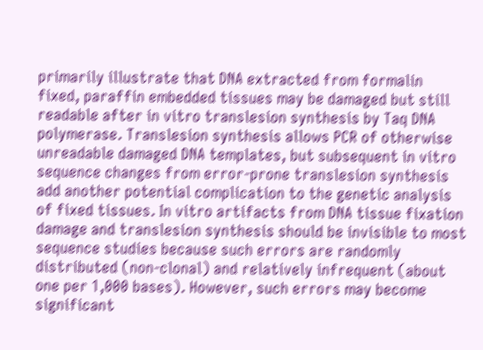primarily illustrate that DNA extracted from formalin fixed, paraffin embedded tissues may be damaged but still readable after in vitro translesion synthesis by Taq DNA polymerase. Translesion synthesis allows PCR of otherwise unreadable damaged DNA templates, but subsequent in vitro sequence changes from error-prone translesion synthesis add another potential complication to the genetic analysis of fixed tissues. In vitro artifacts from DNA tissue fixation damage and translesion synthesis should be invisible to most sequence studies because such errors are randomly distributed (non-clonal) and relatively infrequent (about one per 1,000 bases). However, such errors may become significant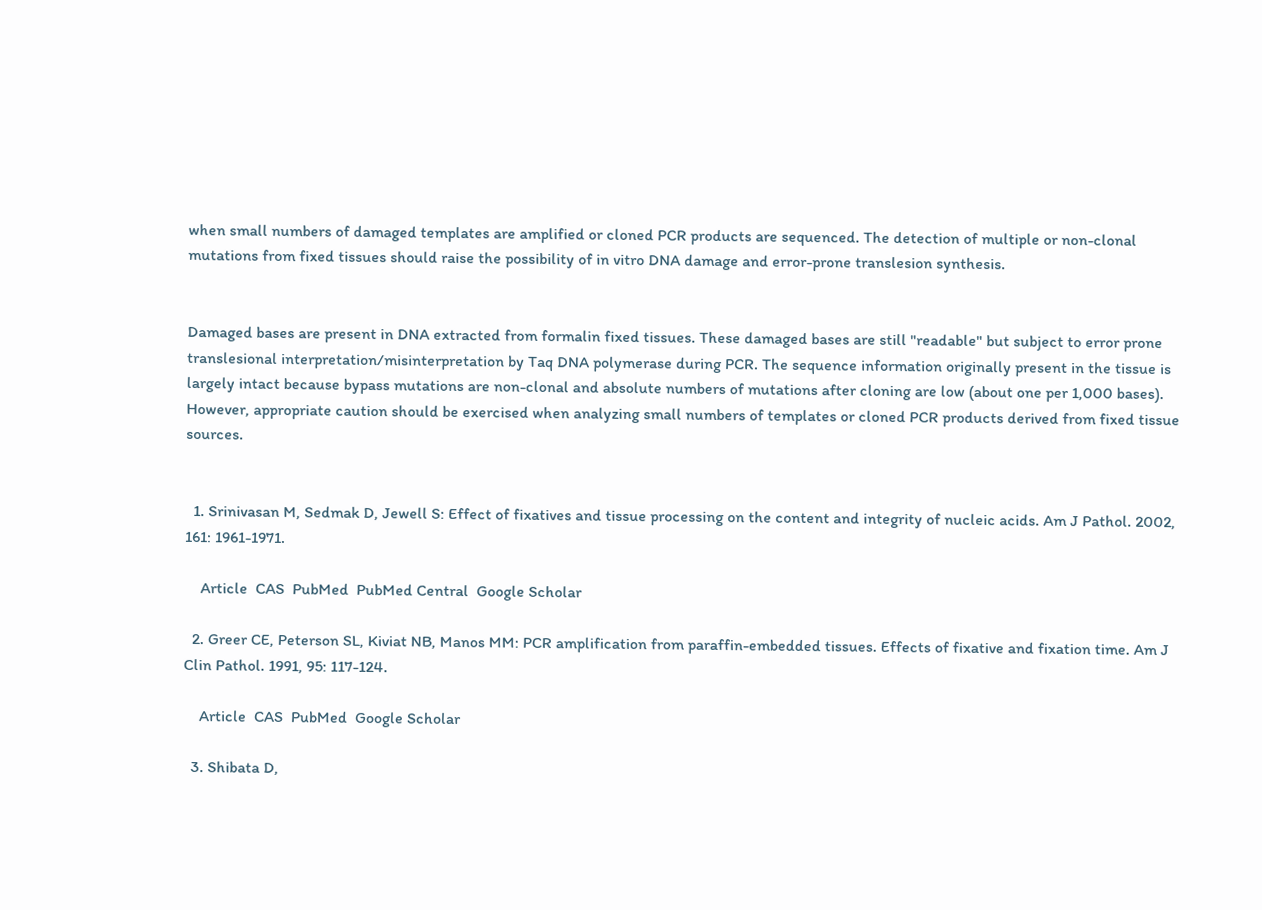when small numbers of damaged templates are amplified or cloned PCR products are sequenced. The detection of multiple or non-clonal mutations from fixed tissues should raise the possibility of in vitro DNA damage and error-prone translesion synthesis.


Damaged bases are present in DNA extracted from formalin fixed tissues. These damaged bases are still "readable" but subject to error prone translesional interpretation/misinterpretation by Taq DNA polymerase during PCR. The sequence information originally present in the tissue is largely intact because bypass mutations are non-clonal and absolute numbers of mutations after cloning are low (about one per 1,000 bases). However, appropriate caution should be exercised when analyzing small numbers of templates or cloned PCR products derived from fixed tissue sources.


  1. Srinivasan M, Sedmak D, Jewell S: Effect of fixatives and tissue processing on the content and integrity of nucleic acids. Am J Pathol. 2002, 161: 1961-1971.

    Article  CAS  PubMed  PubMed Central  Google Scholar

  2. Greer CE, Peterson SL, Kiviat NB, Manos MM: PCR amplification from paraffin-embedded tissues. Effects of fixative and fixation time. Am J Clin Pathol. 1991, 95: 117-124.

    Article  CAS  PubMed  Google Scholar

  3. Shibata D,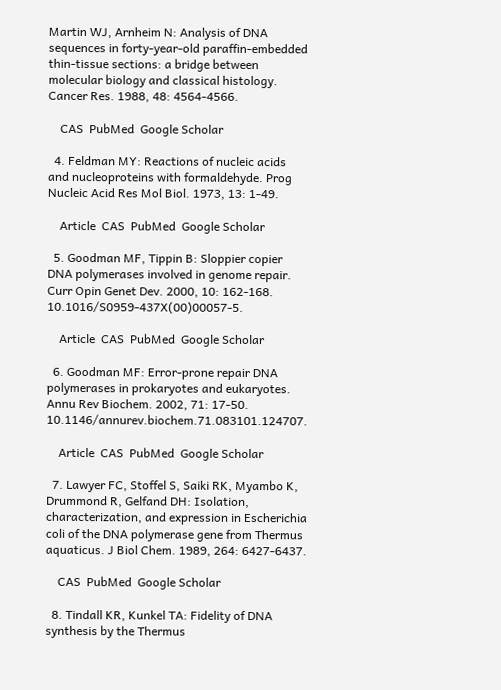Martin WJ, Arnheim N: Analysis of DNA sequences in forty-year-old paraffin-embedded thin-tissue sections: a bridge between molecular biology and classical histology. Cancer Res. 1988, 48: 4564-4566.

    CAS  PubMed  Google Scholar

  4. Feldman MY: Reactions of nucleic acids and nucleoproteins with formaldehyde. Prog Nucleic Acid Res Mol Biol. 1973, 13: 1-49.

    Article  CAS  PubMed  Google Scholar

  5. Goodman MF, Tippin B: Sloppier copier DNA polymerases involved in genome repair. Curr Opin Genet Dev. 2000, 10: 162-168. 10.1016/S0959-437X(00)00057-5.

    Article  CAS  PubMed  Google Scholar

  6. Goodman MF: Error-prone repair DNA polymerases in prokaryotes and eukaryotes. Annu Rev Biochem. 2002, 71: 17-50. 10.1146/annurev.biochem.71.083101.124707.

    Article  CAS  PubMed  Google Scholar

  7. Lawyer FC, Stoffel S, Saiki RK, Myambo K, Drummond R, Gelfand DH: Isolation, characterization, and expression in Escherichia coli of the DNA polymerase gene from Thermus aquaticus. J Biol Chem. 1989, 264: 6427-6437.

    CAS  PubMed  Google Scholar

  8. Tindall KR, Kunkel TA: Fidelity of DNA synthesis by the Thermus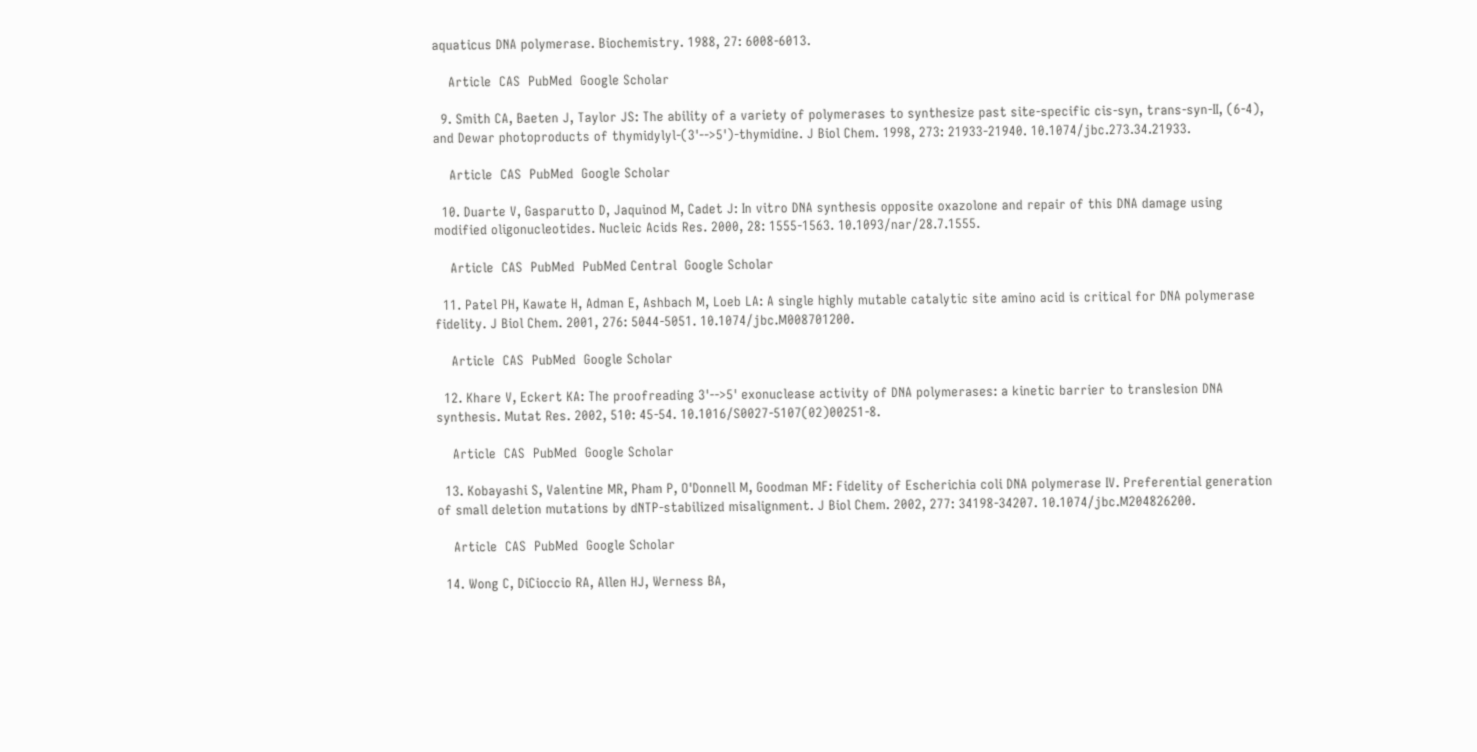aquaticus DNA polymerase. Biochemistry. 1988, 27: 6008-6013.

    Article  CAS  PubMed  Google Scholar

  9. Smith CA, Baeten J, Taylor JS: The ability of a variety of polymerases to synthesize past site-specific cis-syn, trans-syn-II, (6-4), and Dewar photoproducts of thymidylyl-(3'-->5')-thymidine. J Biol Chem. 1998, 273: 21933-21940. 10.1074/jbc.273.34.21933.

    Article  CAS  PubMed  Google Scholar

  10. Duarte V, Gasparutto D, Jaquinod M, Cadet J: In vitro DNA synthesis opposite oxazolone and repair of this DNA damage using modified oligonucleotides. Nucleic Acids Res. 2000, 28: 1555-1563. 10.1093/nar/28.7.1555.

    Article  CAS  PubMed  PubMed Central  Google Scholar

  11. Patel PH, Kawate H, Adman E, Ashbach M, Loeb LA: A single highly mutable catalytic site amino acid is critical for DNA polymerase fidelity. J Biol Chem. 2001, 276: 5044-5051. 10.1074/jbc.M008701200.

    Article  CAS  PubMed  Google Scholar

  12. Khare V, Eckert KA: The proofreading 3'-->5' exonuclease activity of DNA polymerases: a kinetic barrier to translesion DNA synthesis. Mutat Res. 2002, 510: 45-54. 10.1016/S0027-5107(02)00251-8.

    Article  CAS  PubMed  Google Scholar

  13. Kobayashi S, Valentine MR, Pham P, O'Donnell M, Goodman MF: Fidelity of Escherichia coli DNA polymerase IV. Preferential generation of small deletion mutations by dNTP-stabilized misalignment. J Biol Chem. 2002, 277: 34198-34207. 10.1074/jbc.M204826200.

    Article  CAS  PubMed  Google Scholar

  14. Wong C, DiCioccio RA, Allen HJ, Werness BA,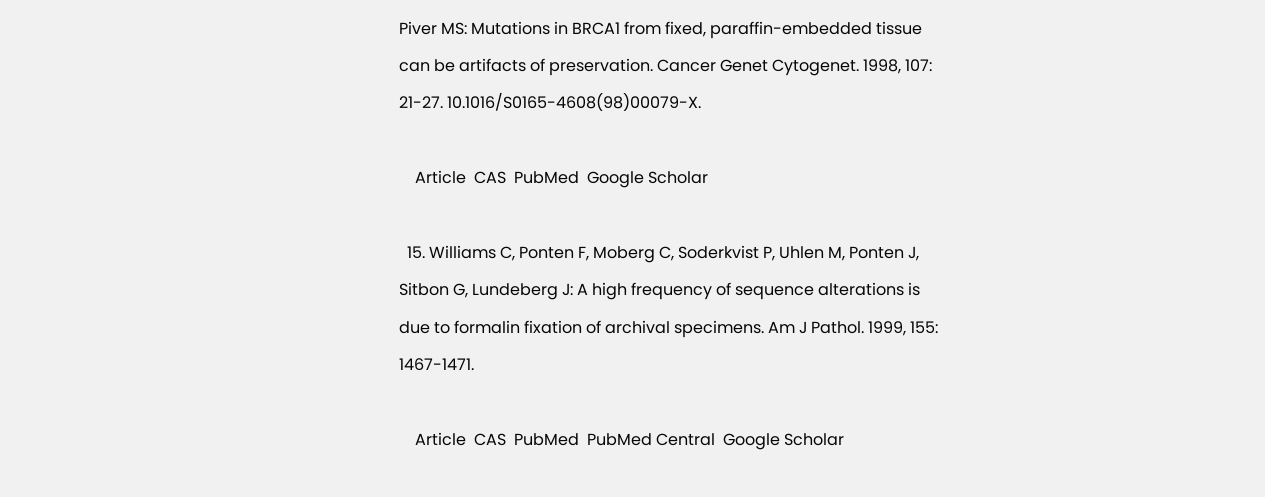Piver MS: Mutations in BRCA1 from fixed, paraffin-embedded tissue can be artifacts of preservation. Cancer Genet Cytogenet. 1998, 107: 21-27. 10.1016/S0165-4608(98)00079-X.

    Article  CAS  PubMed  Google Scholar

  15. Williams C, Ponten F, Moberg C, Soderkvist P, Uhlen M, Ponten J, Sitbon G, Lundeberg J: A high frequency of sequence alterations is due to formalin fixation of archival specimens. Am J Pathol. 1999, 155: 1467-1471.

    Article  CAS  PubMed  PubMed Central  Google Scholar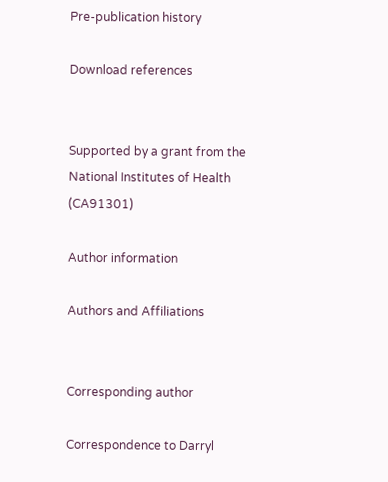Pre-publication history

Download references


Supported by a grant from the National Institutes of Health (CA91301)

Author information

Authors and Affiliations


Corresponding author

Correspondence to Darryl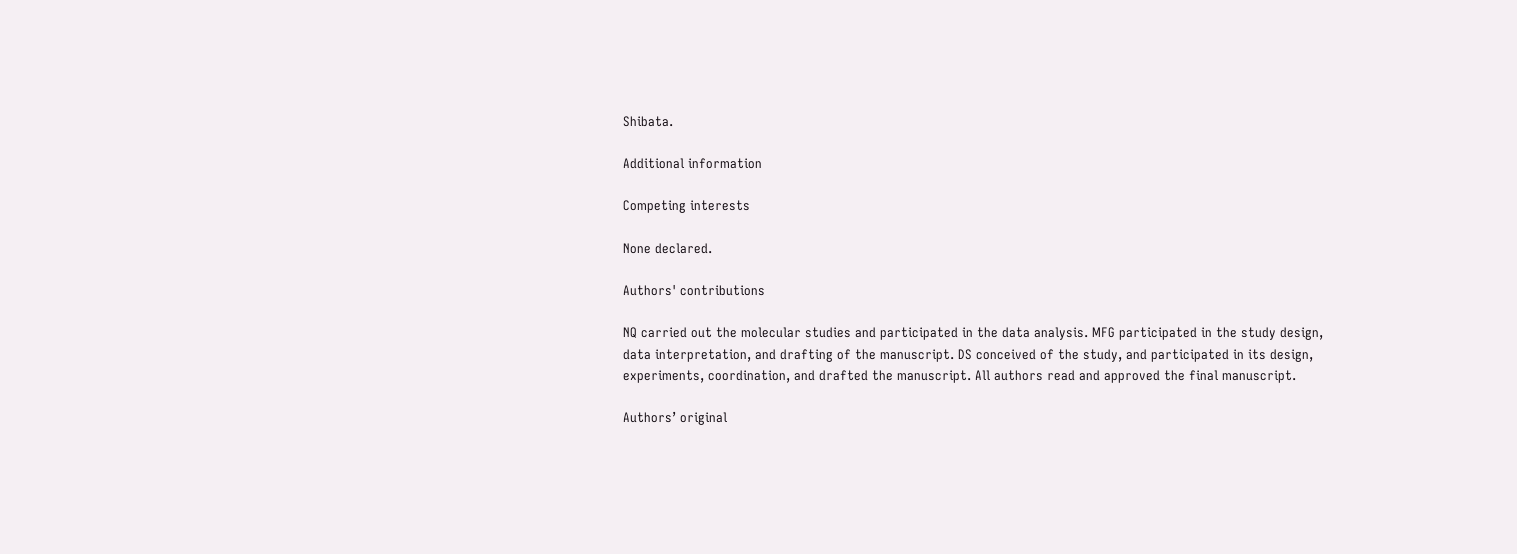Shibata.

Additional information

Competing interests

None declared.

Authors' contributions

NQ carried out the molecular studies and participated in the data analysis. MFG participated in the study design, data interpretation, and drafting of the manuscript. DS conceived of the study, and participated in its design, experiments, coordination, and drafted the manuscript. All authors read and approved the final manuscript.

Authors’ original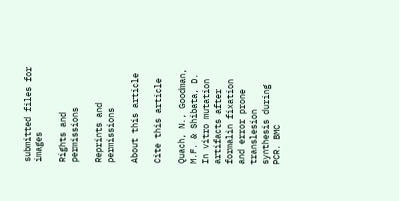submitted files for images

Rights and permissions

Reprints and permissions

About this article

Cite this article

Quach, N., Goodman, M.F. & Shibata, D. In vitro mutation artifacts after formalin fixation and error prone translesion synthesis during PCR. BMC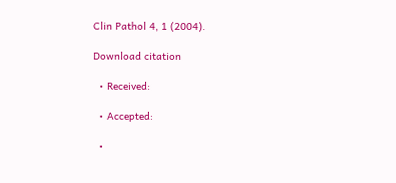Clin Pathol 4, 1 (2004).

Download citation

  • Received:

  • Accepted:

  •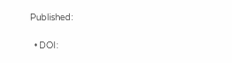Published:

  • DOI: